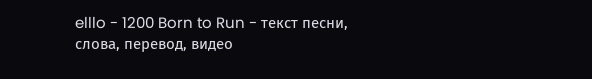elllo - 1200 Born to Run - текст песни, слова, перевод, видео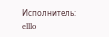Исполнитель: elllo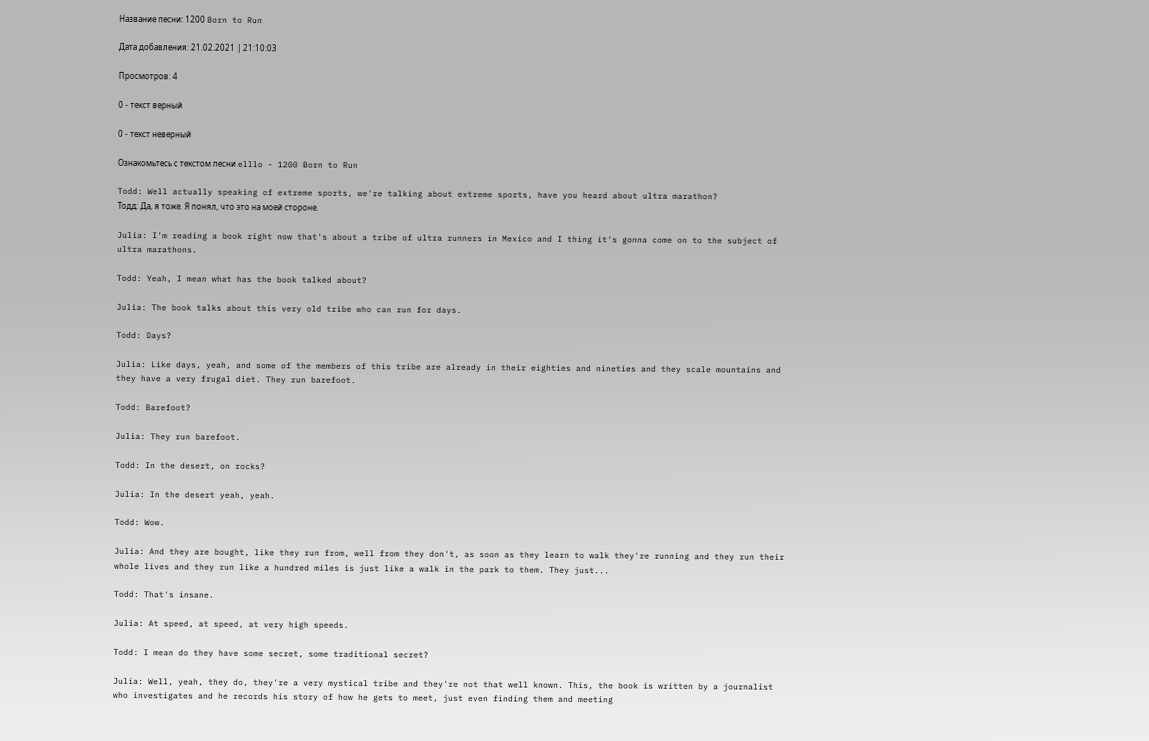Название песни: 1200 Born to Run

Дата добавления: 21.02.2021 | 21:10:03

Просмотров: 4

0 - текст верный

0 - текст неверный

Ознакомьтесь с текстом песни elllo - 1200 Born to Run

Todd: Well actually speaking of extreme sports, we're talking about extreme sports, have you heard about ultra marathon?
Тодд: Да, я тоже. Я понял, что это на моей стороне.

Julia: I'm reading a book right now that's about a tribe of ultra runners in Mexico and I thing it's gonna come on to the subject of ultra marathons.

Todd: Yeah, I mean what has the book talked about?

Julia: The book talks about this very old tribe who can run for days.

Todd: Days?

Julia: Like days, yeah, and some of the members of this tribe are already in their eighties and nineties and they scale mountains and they have a very frugal diet. They run barefoot.

Todd: Barefoot?

Julia: They run barefoot.

Todd: In the desert, on rocks?

Julia: In the desert yeah, yeah.

Todd: Wow.

Julia: And they are bought, like they run from, well from they don't, as soon as they learn to walk they're running and they run their whole lives and they run like a hundred miles is just like a walk in the park to them. They just...

Todd: That's insane.

Julia: At speed, at speed, at very high speeds.

Todd: I mean do they have some secret, some traditional secret?

Julia: Well, yeah, they do, they're a very mystical tribe and they're not that well known. This, the book is written by a journalist who investigates and he records his story of how he gets to meet, just even finding them and meeting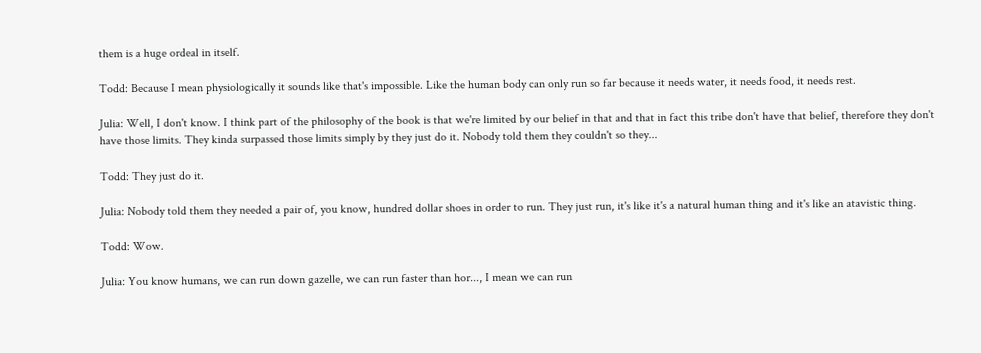them is a huge ordeal in itself.

Todd: Because I mean physiologically it sounds like that's impossible. Like the human body can only run so far because it needs water, it needs food, it needs rest.

Julia: Well, I don't know. I think part of the philosophy of the book is that we're limited by our belief in that and that in fact this tribe don't have that belief, therefore they don't have those limits. They kinda surpassed those limits simply by they just do it. Nobody told them they couldn't so they...

Todd: They just do it.

Julia: Nobody told them they needed a pair of, you know, hundred dollar shoes in order to run. They just run, it's like it's a natural human thing and it's like an atavistic thing.

Todd: Wow.

Julia: You know humans, we can run down gazelle, we can run faster than hor..., I mean we can run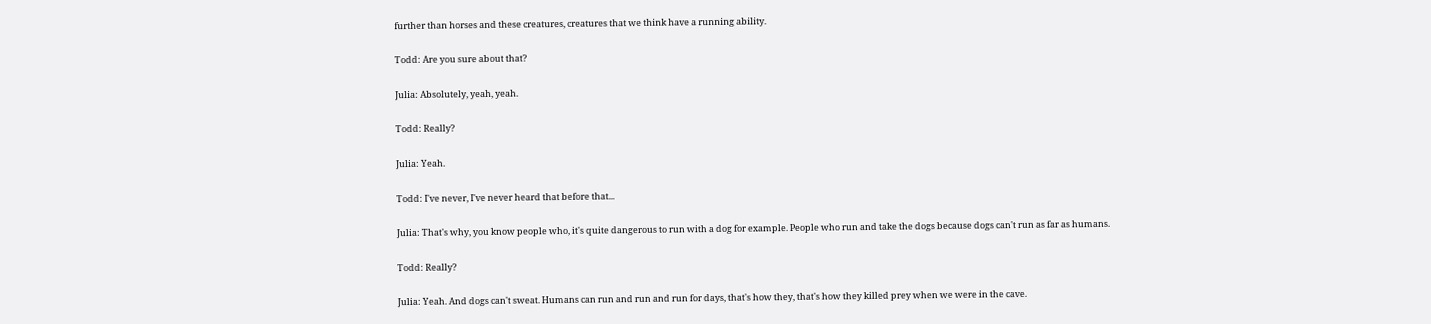further than horses and these creatures, creatures that we think have a running ability.

Todd: Are you sure about that?

Julia: Absolutely, yeah, yeah.

Todd: Really?

Julia: Yeah.

Todd: I've never, I've never heard that before that...

Julia: That's why, you know people who, it's quite dangerous to run with a dog for example. People who run and take the dogs because dogs can't run as far as humans.

Todd: Really?

Julia: Yeah. And dogs can't sweat. Humans can run and run and run for days, that's how they, that's how they killed prey when we were in the cave.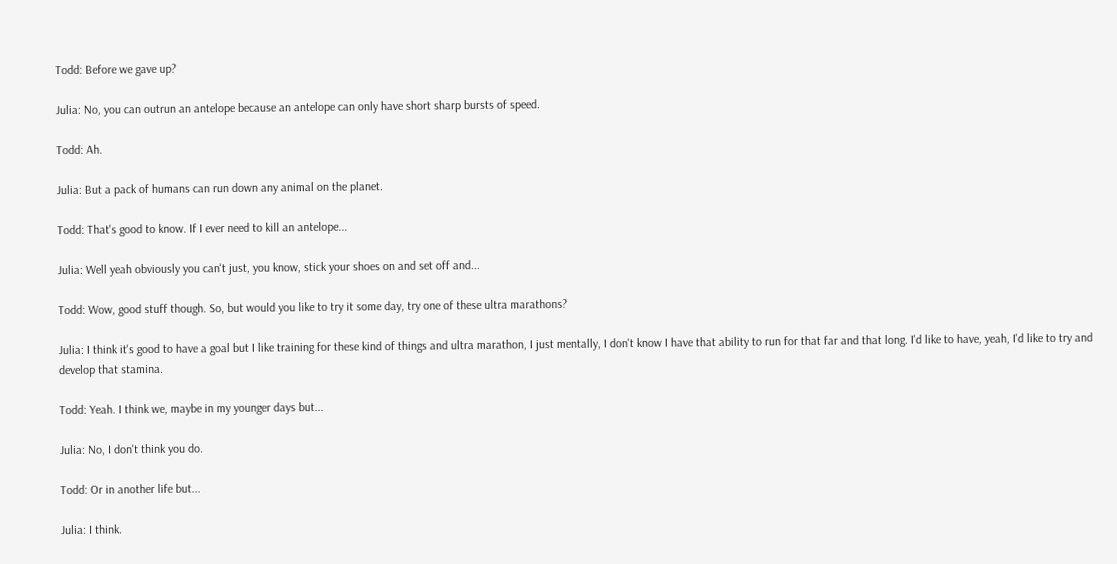Todd: Before we gave up?

Julia: No, you can outrun an antelope because an antelope can only have short sharp bursts of speed.

Todd: Ah.

Julia: But a pack of humans can run down any animal on the planet.

Todd: That's good to know. If I ever need to kill an antelope...

Julia: Well yeah obviously you can't just, you know, stick your shoes on and set off and...

Todd: Wow, good stuff though. So, but would you like to try it some day, try one of these ultra marathons?

Julia: I think it's good to have a goal but I like training for these kind of things and ultra marathon, I just mentally, I don't know I have that ability to run for that far and that long. I'd like to have, yeah, I'd like to try and develop that stamina.

Todd: Yeah. I think we, maybe in my younger days but...

Julia: No, I don't think you do.

Todd: Or in another life but...

Julia: I think.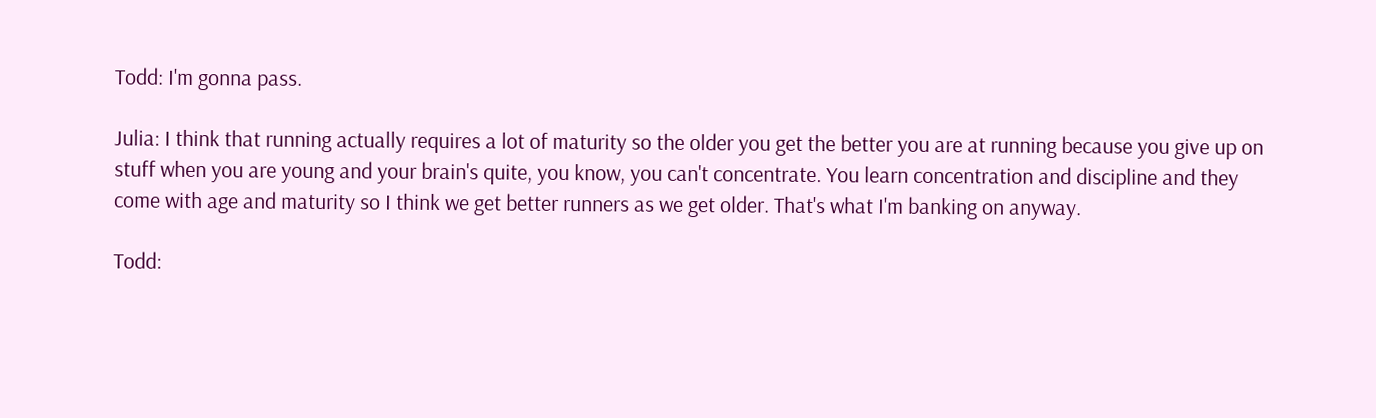Todd: I'm gonna pass.

Julia: I think that running actually requires a lot of maturity so the older you get the better you are at running because you give up on stuff when you are young and your brain's quite, you know, you can't concentrate. You learn concentration and discipline and they come with age and maturity so I think we get better runners as we get older. That's what I'm banking on anyway.

Todd: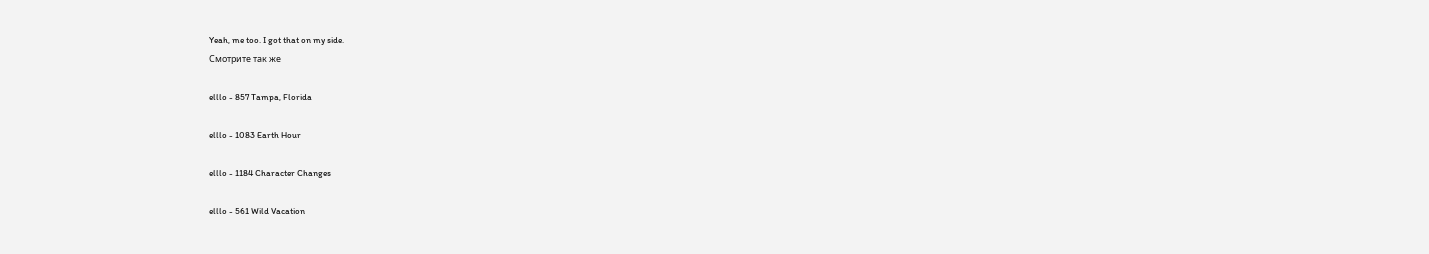Yeah, me too. I got that on my side.
Смотрите так же

elllo - 857 Tampa, Florida

elllo - 1083 Earth Hour

elllo - 1184 Character Changes

elllo - 561 Wild Vacation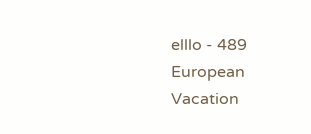elllo - 489 European Vacation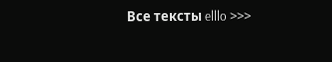Все тексты elllo >>>